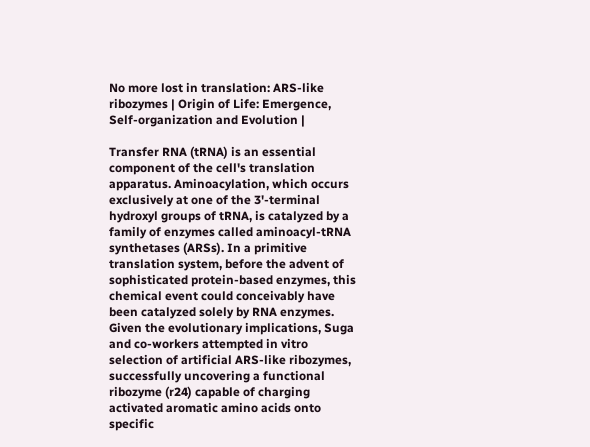No more lost in translation: ARS-like ribozymes | Origin of Life: Emergence, Self-organization and Evolution |

Transfer RNA (tRNA) is an essential component of the cell's translation apparatus. Aminoacylation, which occurs exclusively at one of the 3'-terminal hydroxyl groups of tRNA, is catalyzed by a family of enzymes called aminoacyl-tRNA synthetases (ARSs). In a primitive translation system, before the advent of sophisticated protein-based enzymes, this chemical event could conceivably have been catalyzed solely by RNA enzymes. Given the evolutionary implications, Suga and co-workers attempted in vitro selection of artificial ARS-like ribozymes, successfully uncovering a functional ribozyme (r24) capable of charging activated aromatic amino acids onto specific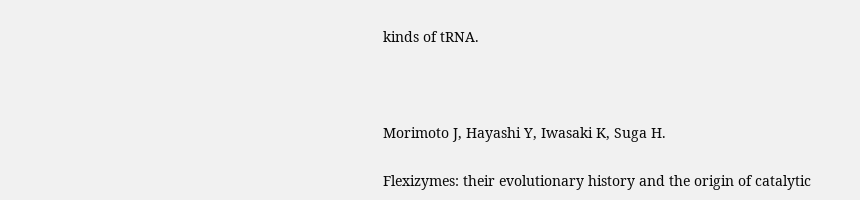kinds of tRNA.



Morimoto J, Hayashi Y, Iwasaki K, Suga H.

Flexizymes: their evolutionary history and the origin of catalytic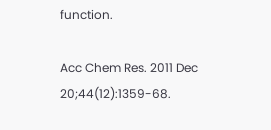function.

Acc Chem Res. 2011 Dec 20;44(12):1359-68.